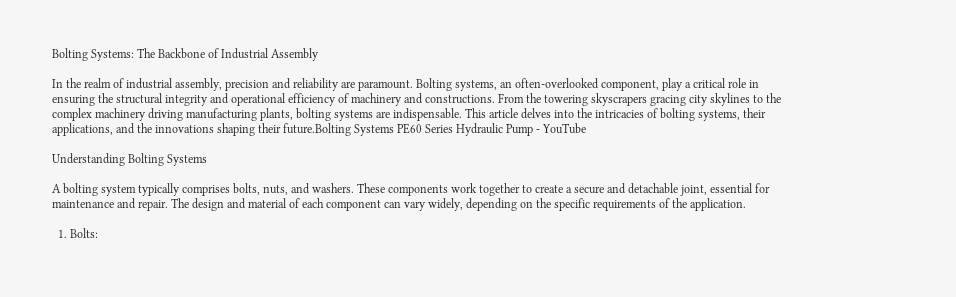Bolting Systems: The Backbone of Industrial Assembly

In the realm of industrial assembly, precision and reliability are paramount. Bolting systems, an often-overlooked component, play a critical role in ensuring the structural integrity and operational efficiency of machinery and constructions. From the towering skyscrapers gracing city skylines to the complex machinery driving manufacturing plants, bolting systems are indispensable. This article delves into the intricacies of bolting systems, their applications, and the innovations shaping their future.Bolting Systems PE60 Series Hydraulic Pump - YouTube

Understanding Bolting Systems

A bolting system typically comprises bolts, nuts, and washers. These components work together to create a secure and detachable joint, essential for maintenance and repair. The design and material of each component can vary widely, depending on the specific requirements of the application.

  1. Bolts: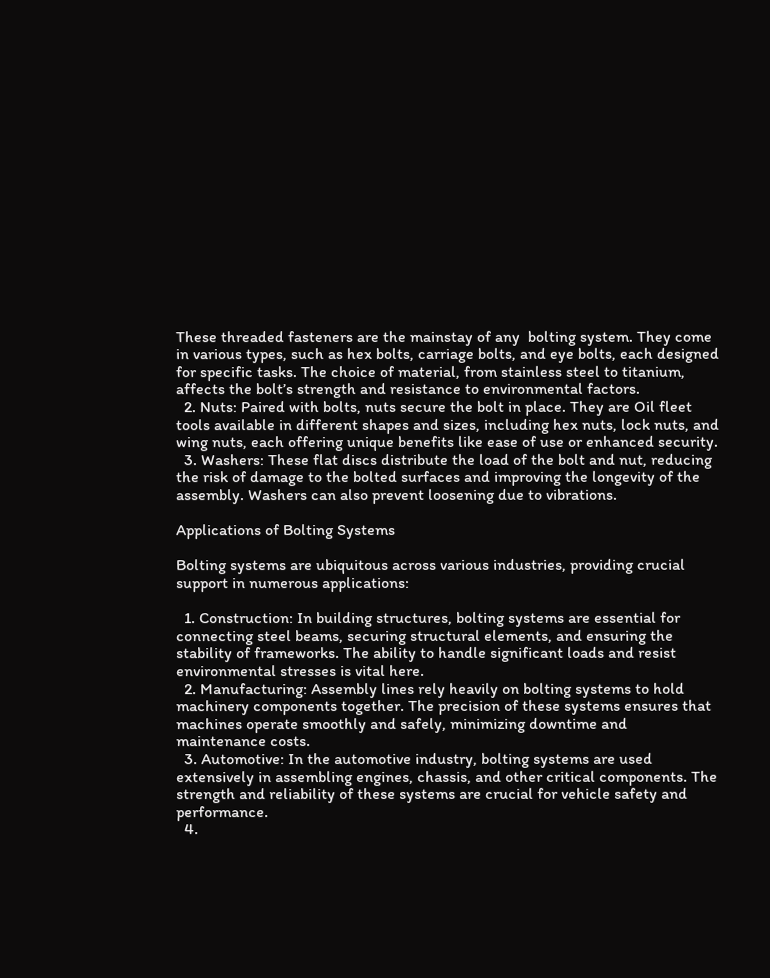These threaded fasteners are the mainstay of any  bolting system. They come in various types, such as hex bolts, carriage bolts, and eye bolts, each designed for specific tasks. The choice of material, from stainless steel to titanium, affects the bolt’s strength and resistance to environmental factors.
  2. Nuts: Paired with bolts, nuts secure the bolt in place. They are Oil fleet tools available in different shapes and sizes, including hex nuts, lock nuts, and wing nuts, each offering unique benefits like ease of use or enhanced security.
  3. Washers: These flat discs distribute the load of the bolt and nut, reducing the risk of damage to the bolted surfaces and improving the longevity of the assembly. Washers can also prevent loosening due to vibrations.

Applications of Bolting Systems

Bolting systems are ubiquitous across various industries, providing crucial support in numerous applications:

  1. Construction: In building structures, bolting systems are essential for connecting steel beams, securing structural elements, and ensuring the stability of frameworks. The ability to handle significant loads and resist environmental stresses is vital here.
  2. Manufacturing: Assembly lines rely heavily on bolting systems to hold machinery components together. The precision of these systems ensures that machines operate smoothly and safely, minimizing downtime and maintenance costs.
  3. Automotive: In the automotive industry, bolting systems are used extensively in assembling engines, chassis, and other critical components. The strength and reliability of these systems are crucial for vehicle safety and performance.
  4.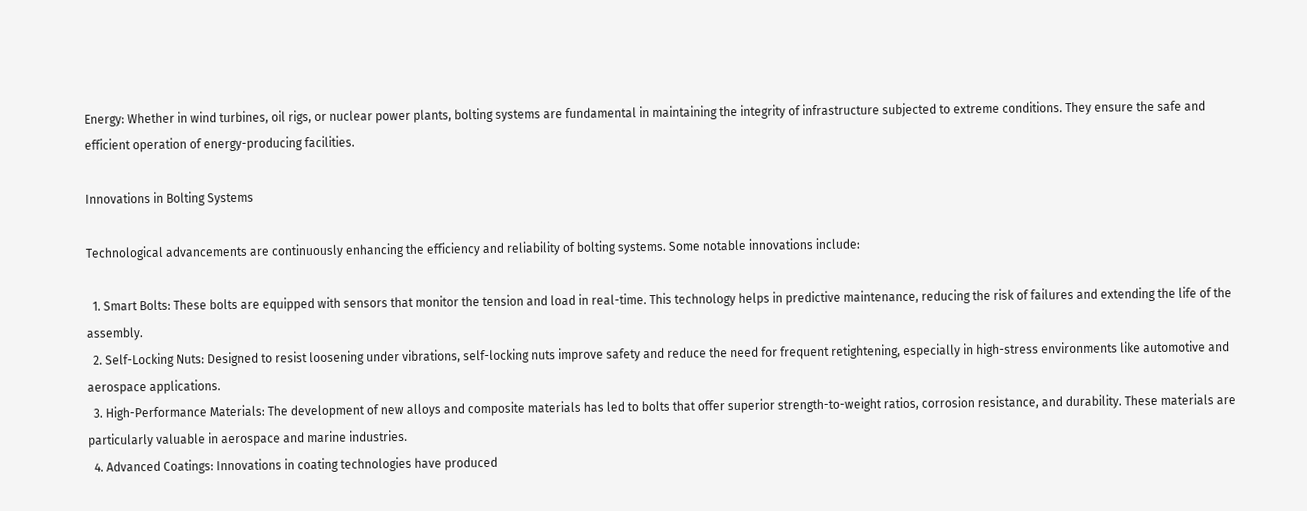Energy: Whether in wind turbines, oil rigs, or nuclear power plants, bolting systems are fundamental in maintaining the integrity of infrastructure subjected to extreme conditions. They ensure the safe and efficient operation of energy-producing facilities.

Innovations in Bolting Systems

Technological advancements are continuously enhancing the efficiency and reliability of bolting systems. Some notable innovations include:

  1. Smart Bolts: These bolts are equipped with sensors that monitor the tension and load in real-time. This technology helps in predictive maintenance, reducing the risk of failures and extending the life of the assembly.
  2. Self-Locking Nuts: Designed to resist loosening under vibrations, self-locking nuts improve safety and reduce the need for frequent retightening, especially in high-stress environments like automotive and aerospace applications.
  3. High-Performance Materials: The development of new alloys and composite materials has led to bolts that offer superior strength-to-weight ratios, corrosion resistance, and durability. These materials are particularly valuable in aerospace and marine industries.
  4. Advanced Coatings: Innovations in coating technologies have produced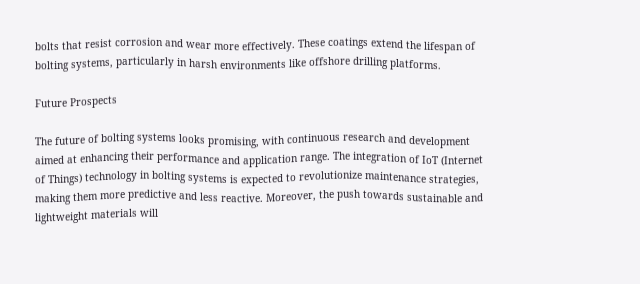bolts that resist corrosion and wear more effectively. These coatings extend the lifespan of bolting systems, particularly in harsh environments like offshore drilling platforms.

Future Prospects

The future of bolting systems looks promising, with continuous research and development aimed at enhancing their performance and application range. The integration of IoT (Internet of Things) technology in bolting systems is expected to revolutionize maintenance strategies, making them more predictive and less reactive. Moreover, the push towards sustainable and lightweight materials will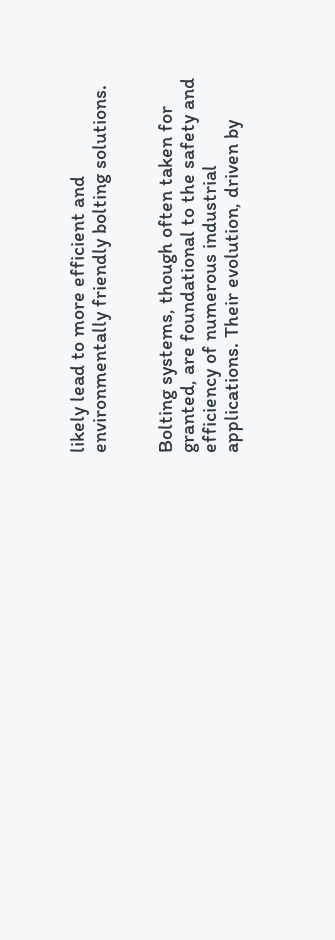likely lead to more efficient and environmentally friendly bolting solutions.


Bolting systems, though often taken for granted, are foundational to the safety and efficiency of numerous industrial applications. Their evolution, driven by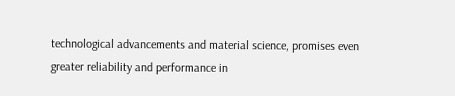technological advancements and material science, promises even greater reliability and performance in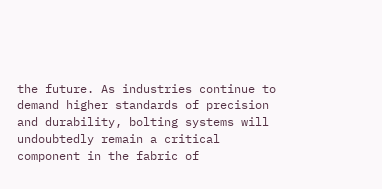the future. As industries continue to demand higher standards of precision and durability, bolting systems will undoubtedly remain a critical component in the fabric of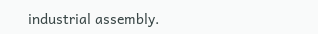industrial assembly.